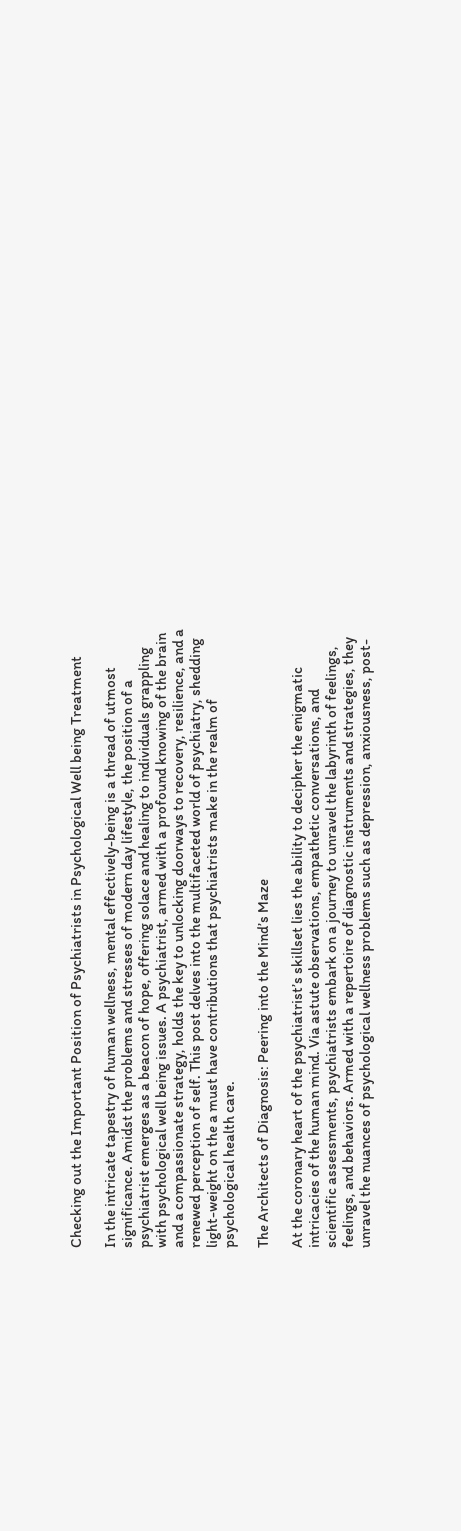Checking out the Important Position of Psychiatrists in Psychological Well being Treatment

In the intricate tapestry of human wellness, mental effectively-being is a thread of utmost significance. Amidst the problems and stresses of modern day lifestyle, the position of a psychiatrist emerges as a beacon of hope, offering solace and healing to individuals grappling with psychological well being issues. A psychiatrist, armed with a profound knowing of the brain and a compassionate strategy, holds the key to unlocking doorways to recovery, resilience, and a renewed perception of self. This post delves into the multifaceted world of psychiatry, shedding light-weight on the a must have contributions that psychiatrists make in the realm of psychological health care.

The Architects of Diagnosis: Peering into the Mind’s Maze

At the coronary heart of the psychiatrist’s skillset lies the ability to decipher the enigmatic intricacies of the human mind. Via astute observations, empathetic conversations, and scientific assessments, psychiatrists embark on a journey to unravel the labyrinth of feelings, feelings, and behaviors. Armed with a repertoire of diagnostic instruments and strategies, they unravel the nuances of psychological wellness problems such as depression, anxiousness, post-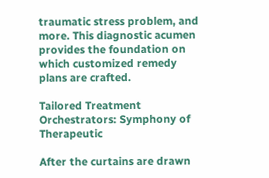traumatic stress problem, and more. This diagnostic acumen provides the foundation on which customized remedy plans are crafted.

Tailored Treatment Orchestrators: Symphony of Therapeutic

After the curtains are drawn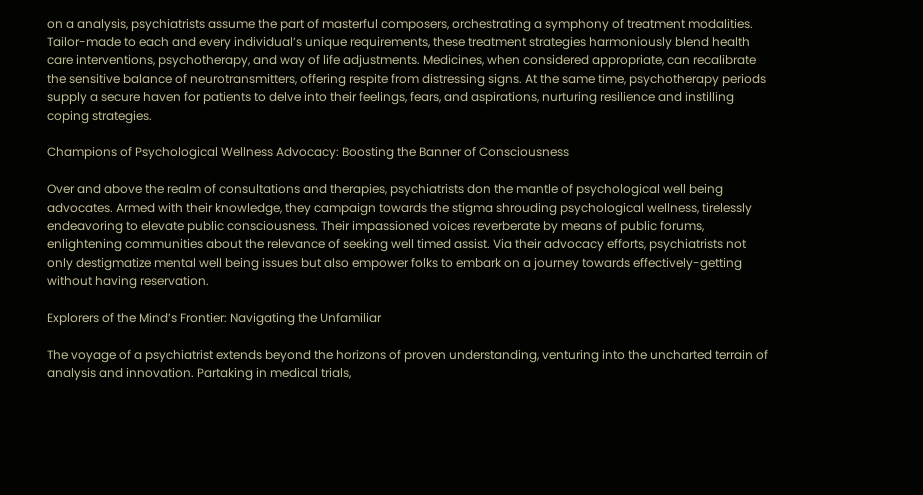on a analysis, psychiatrists assume the part of masterful composers, orchestrating a symphony of treatment modalities. Tailor-made to each and every individual’s unique requirements, these treatment strategies harmoniously blend health care interventions, psychotherapy, and way of life adjustments. Medicines, when considered appropriate, can recalibrate the sensitive balance of neurotransmitters, offering respite from distressing signs. At the same time, psychotherapy periods supply a secure haven for patients to delve into their feelings, fears, and aspirations, nurturing resilience and instilling coping strategies.

Champions of Psychological Wellness Advocacy: Boosting the Banner of Consciousness

Over and above the realm of consultations and therapies, psychiatrists don the mantle of psychological well being advocates. Armed with their knowledge, they campaign towards the stigma shrouding psychological wellness, tirelessly endeavoring to elevate public consciousness. Their impassioned voices reverberate by means of public forums, enlightening communities about the relevance of seeking well timed assist. Via their advocacy efforts, psychiatrists not only destigmatize mental well being issues but also empower folks to embark on a journey towards effectively-getting without having reservation.

Explorers of the Mind’s Frontier: Navigating the Unfamiliar

The voyage of a psychiatrist extends beyond the horizons of proven understanding, venturing into the uncharted terrain of analysis and innovation. Partaking in medical trials,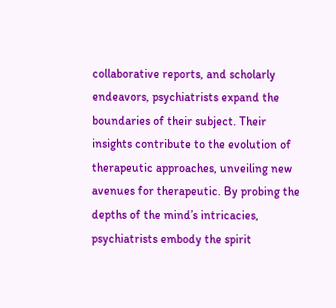collaborative reports, and scholarly endeavors, psychiatrists expand the boundaries of their subject. Their insights contribute to the evolution of therapeutic approaches, unveiling new avenues for therapeutic. By probing the depths of the mind’s intricacies, psychiatrists embody the spirit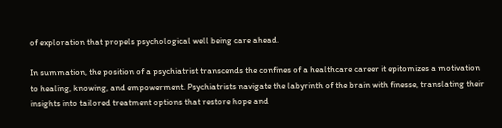of exploration that propels psychological well being care ahead.

In summation, the position of a psychiatrist transcends the confines of a healthcare career it epitomizes a motivation to healing, knowing, and empowerment. Psychiatrists navigate the labyrinth of the brain with finesse, translating their insights into tailored treatment options that restore hope and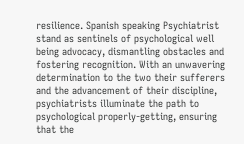resilience. Spanish speaking Psychiatrist stand as sentinels of psychological well being advocacy, dismantling obstacles and fostering recognition. With an unwavering determination to the two their sufferers and the advancement of their discipline, psychiatrists illuminate the path to psychological properly-getting, ensuring that the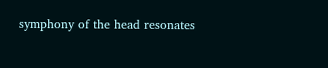symphony of the head resonates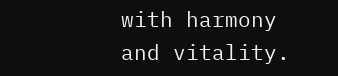with harmony and vitality.